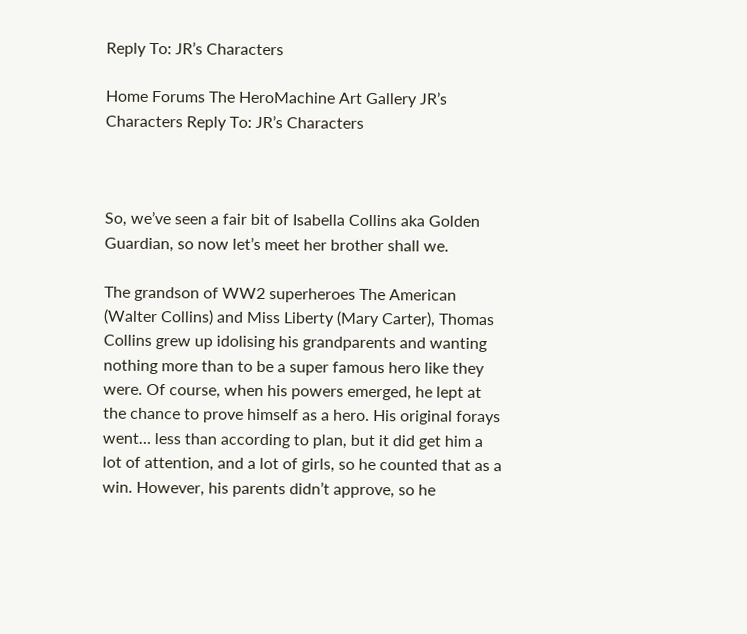Reply To: JR’s Characters

Home Forums The HeroMachine Art Gallery JR’s Characters Reply To: JR’s Characters



So, we’ve seen a fair bit of Isabella Collins aka Golden Guardian, so now let’s meet her brother shall we.

The grandson of WW2 superheroes The American (Walter Collins) and Miss Liberty (Mary Carter), Thomas Collins grew up idolising his grandparents and wanting nothing more than to be a super famous hero like they were. Of course, when his powers emerged, he lept at the chance to prove himself as a hero. His original forays went… less than according to plan, but it did get him a lot of attention, and a lot of girls, so he counted that as a win. However, his parents didn’t approve, so he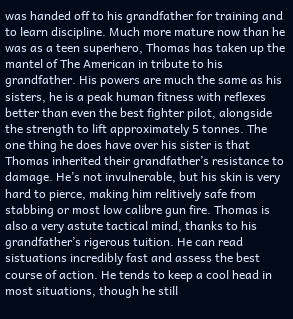was handed off to his grandfather for training and to learn discipline. Much more mature now than he was as a teen superhero, Thomas has taken up the mantel of The American in tribute to his grandfather. His powers are much the same as his sisters, he is a peak human fitness with reflexes better than even the best fighter pilot, alongside the strength to lift approximately 5 tonnes. The one thing he does have over his sister is that Thomas inherited their grandfather’s resistance to damage. He’s not invulnerable, but his skin is very hard to pierce, making him relitively safe from stabbing or most low calibre gun fire. Thomas is also a very astute tactical mind, thanks to his grandfather’s rigerous tuition. He can read sistuations incredibly fast and assess the best course of action. He tends to keep a cool head in most situations, though he still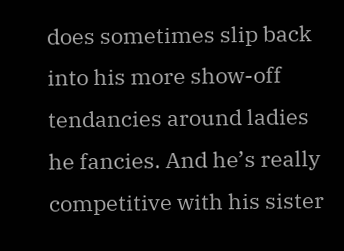does sometimes slip back into his more show-off tendancies around ladies he fancies. And he’s really competitive with his sister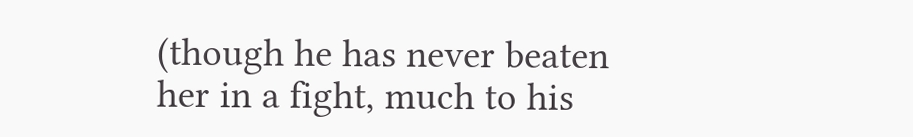(though he has never beaten her in a fight, much to his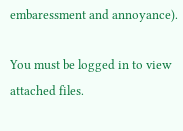embaressment and annoyance).

You must be logged in to view attached files.